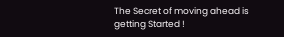The Secret of moving ahead is getting Started !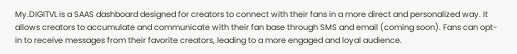My.DIGITVL is a SAAS dashboard designed for creators to connect with their fans in a more direct and personalized way. It allows creators to accumulate and communicate with their fan base through SMS and email (coming soon). Fans can opt-in to receive messages from their favorite creators, leading to a more engaged and loyal audience.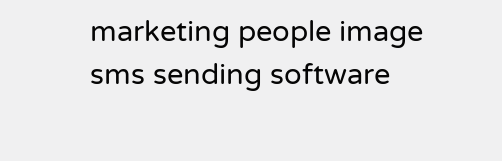marketing people image sms sending software